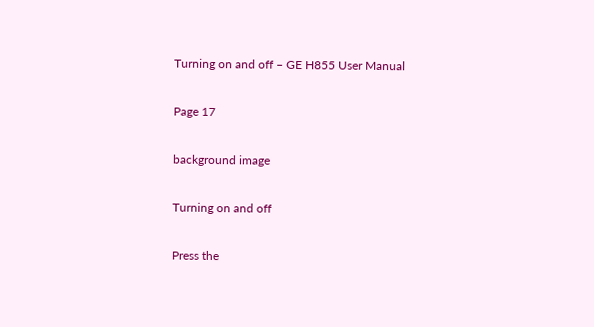Turning on and off – GE H855 User Manual

Page 17

background image

Turning on and off

Press the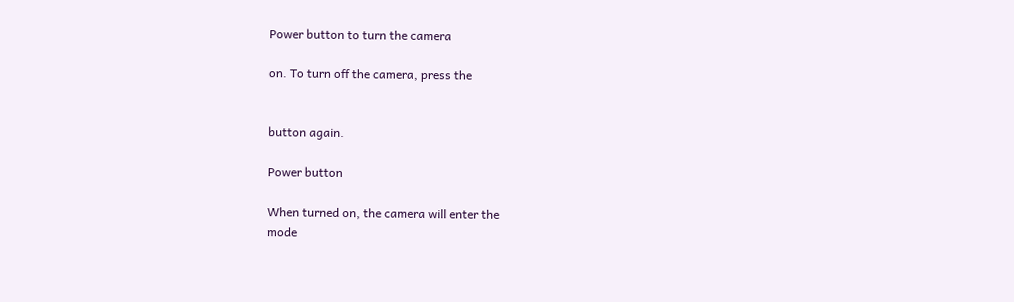Power button to turn the camera

on. To turn off the camera, press the


button again.

Power button

When turned on, the camera will enter the
mode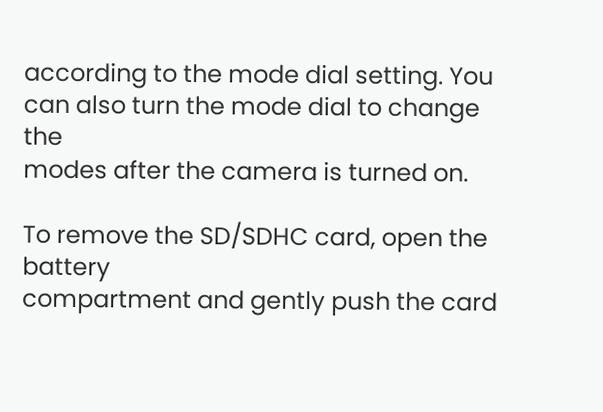according to the mode dial setting. You
can also turn the mode dial to change the
modes after the camera is turned on.

To remove the SD/SDHC card, open the battery
compartment and gently push the card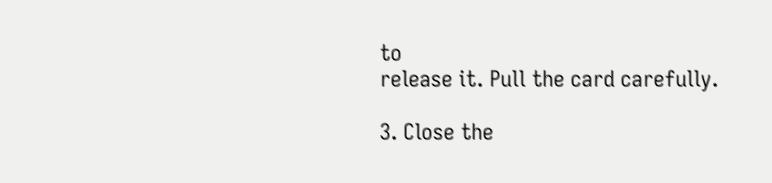to
release it. Pull the card carefully.

3. Close the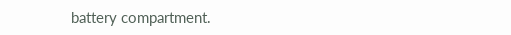battery compartment.